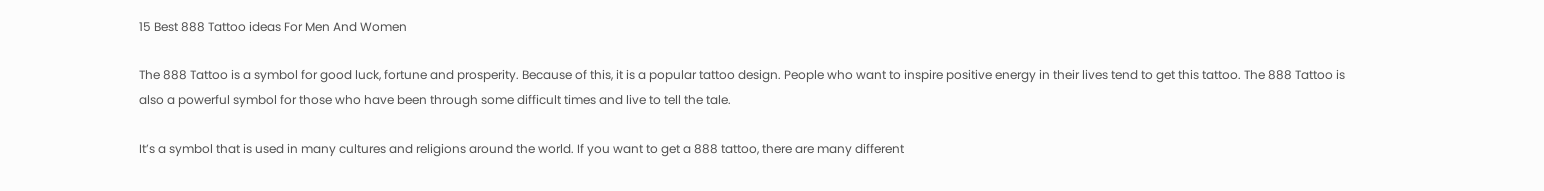15 Best 888 Tattoo ideas For Men And Women

The 888 Tattoo is a symbol for good luck, fortune and prosperity. Because of this, it is a popular tattoo design. People who want to inspire positive energy in their lives tend to get this tattoo. The 888 Tattoo is also a powerful symbol for those who have been through some difficult times and live to tell the tale.

It’s a symbol that is used in many cultures and religions around the world. If you want to get a 888 tattoo, there are many different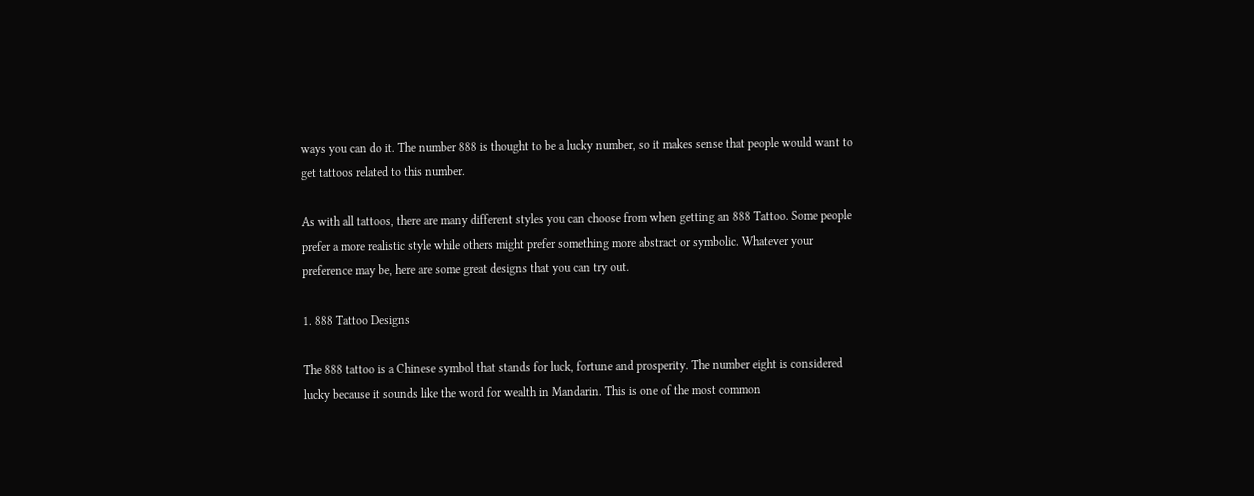ways you can do it. The number 888 is thought to be a lucky number, so it makes sense that people would want to get tattoos related to this number.

As with all tattoos, there are many different styles you can choose from when getting an 888 Tattoo. Some people prefer a more realistic style while others might prefer something more abstract or symbolic. Whatever your preference may be, here are some great designs that you can try out.

1. 888 Tattoo Designs

The 888 tattoo is a Chinese symbol that stands for luck, fortune and prosperity. The number eight is considered lucky because it sounds like the word for wealth in Mandarin. This is one of the most common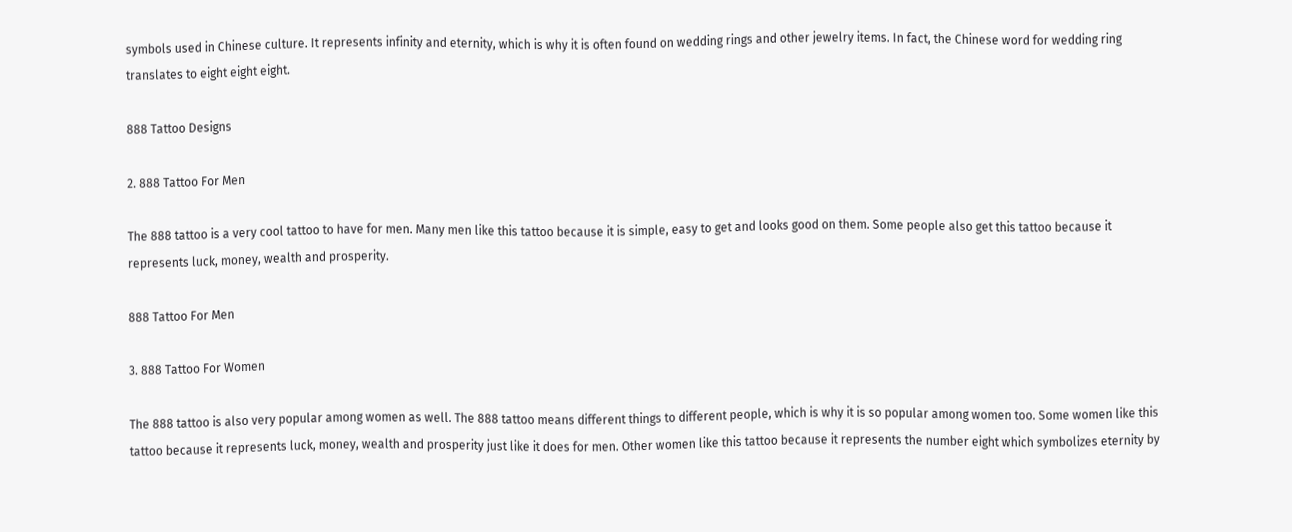symbols used in Chinese culture. It represents infinity and eternity, which is why it is often found on wedding rings and other jewelry items. In fact, the Chinese word for wedding ring translates to eight eight eight.

888 Tattoo Designs

2. 888 Tattoo For Men

The 888 tattoo is a very cool tattoo to have for men. Many men like this tattoo because it is simple, easy to get and looks good on them. Some people also get this tattoo because it represents luck, money, wealth and prosperity.

888 Tattoo For Men

3. 888 Tattoo For Women

The 888 tattoo is also very popular among women as well. The 888 tattoo means different things to different people, which is why it is so popular among women too. Some women like this tattoo because it represents luck, money, wealth and prosperity just like it does for men. Other women like this tattoo because it represents the number eight which symbolizes eternity by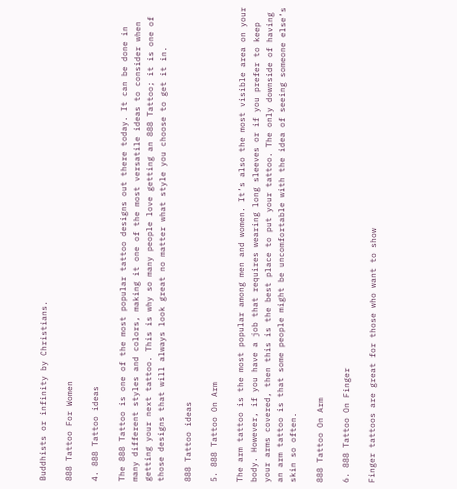Buddhists or infinity by Christians.

888 Tattoo For Women

4. 888 Tattoo ideas

The 888 Tattoo is one of the most popular tattoo designs out there today. It can be done in many different styles and colors, making it one of the most versatile ideas to consider when getting your next tattoo. This is why so many people love getting an 888 Tattoo; it is one of those designs that will always look great no matter what style you choose to get it in.

888 Tattoo ideas

5. 888 Tattoo On Arm

The arm tattoo is the most popular among men and women. It’s also the most visible area on your body. However, if you have a job that requires wearing long sleeves or if you prefer to keep your arms covered, then this is the best place to put your tattoo. The only downside of having an arm tattoo is that some people might be uncomfortable with the idea of seeing someone else’s skin so often.

888 Tattoo On Arm

6. 888 Tattoo On Finger

Finger tattoos are great for those who want to show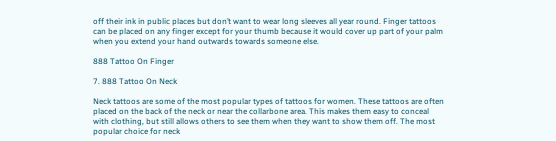off their ink in public places but don’t want to wear long sleeves all year round. Finger tattoos can be placed on any finger except for your thumb because it would cover up part of your palm when you extend your hand outwards towards someone else.

888 Tattoo On Finger

7. 888 Tattoo On Neck

Neck tattoos are some of the most popular types of tattoos for women. These tattoos are often placed on the back of the neck or near the collarbone area. This makes them easy to conceal with clothing, but still allows others to see them when they want to show them off. The most popular choice for neck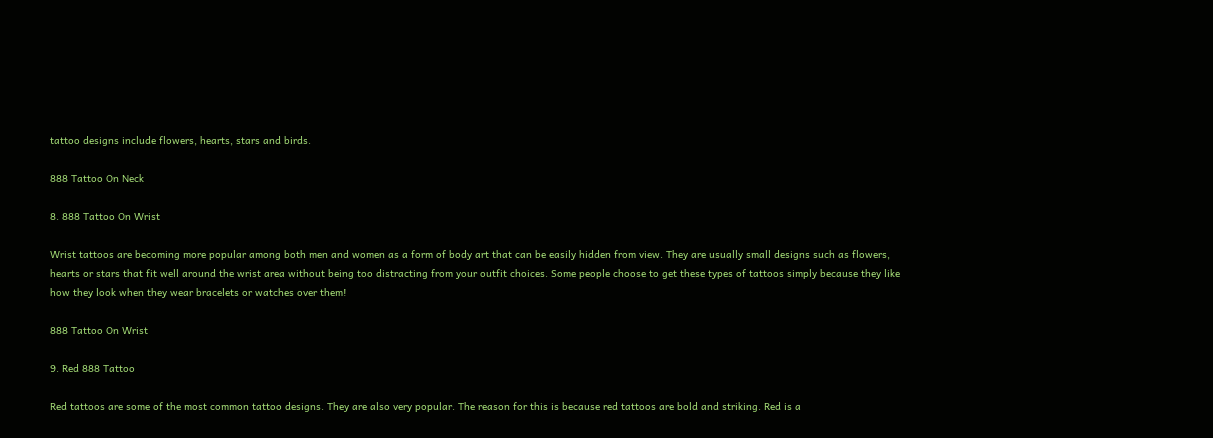tattoo designs include flowers, hearts, stars and birds.

888 Tattoo On Neck

8. 888 Tattoo On Wrist

Wrist tattoos are becoming more popular among both men and women as a form of body art that can be easily hidden from view. They are usually small designs such as flowers, hearts or stars that fit well around the wrist area without being too distracting from your outfit choices. Some people choose to get these types of tattoos simply because they like how they look when they wear bracelets or watches over them!

888 Tattoo On Wrist

9. Red 888 Tattoo

Red tattoos are some of the most common tattoo designs. They are also very popular. The reason for this is because red tattoos are bold and striking. Red is a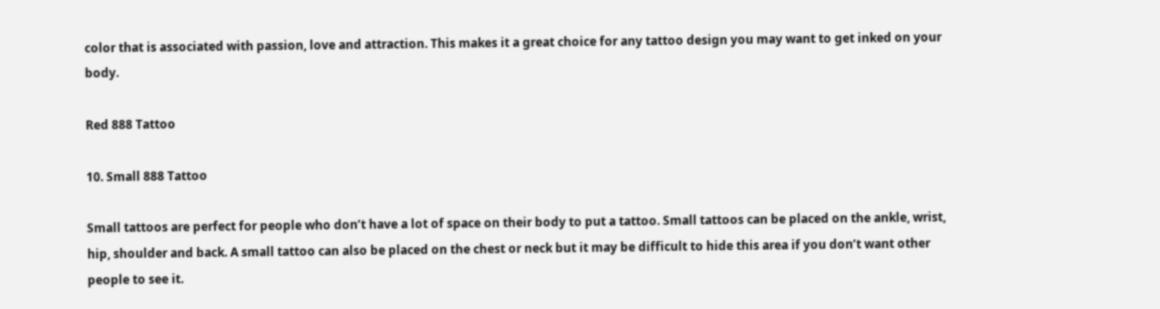color that is associated with passion, love and attraction. This makes it a great choice for any tattoo design you may want to get inked on your body.

Red 888 Tattoo

10. Small 888 Tattoo

Small tattoos are perfect for people who don’t have a lot of space on their body to put a tattoo. Small tattoos can be placed on the ankle, wrist, hip, shoulder and back. A small tattoo can also be placed on the chest or neck but it may be difficult to hide this area if you don’t want other people to see it.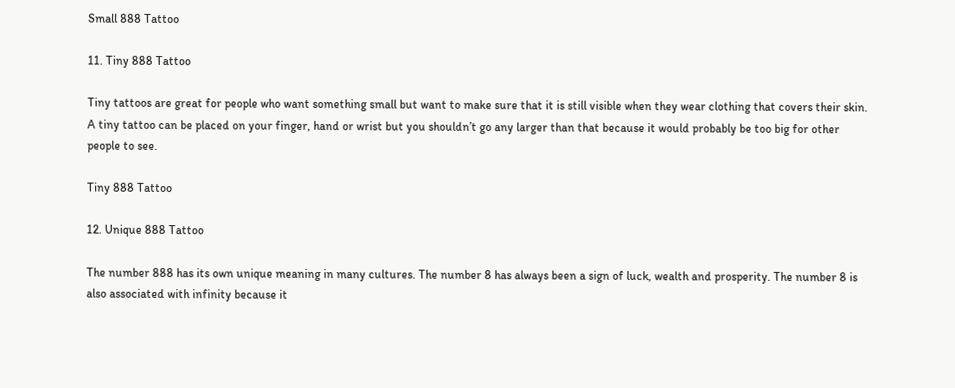Small 888 Tattoo

11. Tiny 888 Tattoo

Tiny tattoos are great for people who want something small but want to make sure that it is still visible when they wear clothing that covers their skin. A tiny tattoo can be placed on your finger, hand or wrist but you shouldn’t go any larger than that because it would probably be too big for other people to see.

Tiny 888 Tattoo

12. Unique 888 Tattoo

The number 888 has its own unique meaning in many cultures. The number 8 has always been a sign of luck, wealth and prosperity. The number 8 is also associated with infinity because it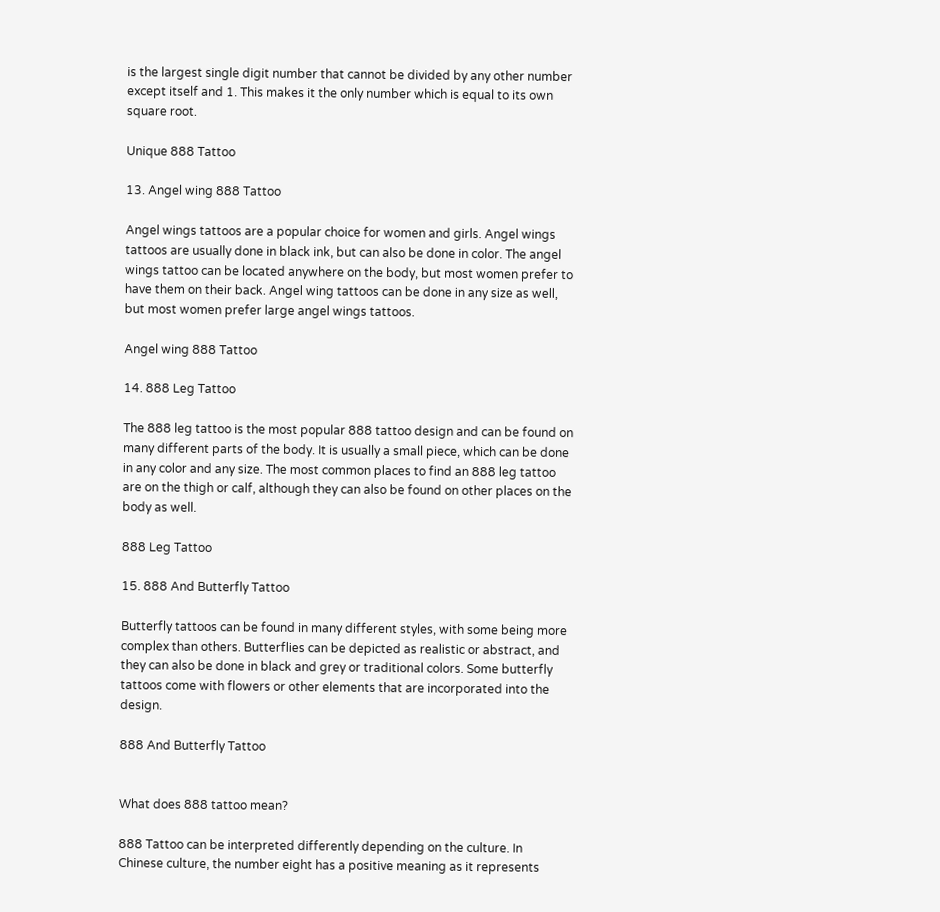is the largest single digit number that cannot be divided by any other number except itself and 1. This makes it the only number which is equal to its own square root.

Unique 888 Tattoo

13. Angel wing 888 Tattoo

Angel wings tattoos are a popular choice for women and girls. Angel wings tattoos are usually done in black ink, but can also be done in color. The angel wings tattoo can be located anywhere on the body, but most women prefer to have them on their back. Angel wing tattoos can be done in any size as well, but most women prefer large angel wings tattoos.

Angel wing 888 Tattoo

14. 888 Leg Tattoo

The 888 leg tattoo is the most popular 888 tattoo design and can be found on many different parts of the body. It is usually a small piece, which can be done in any color and any size. The most common places to find an 888 leg tattoo are on the thigh or calf, although they can also be found on other places on the body as well.

888 Leg Tattoo

15. 888 And Butterfly Tattoo

Butterfly tattoos can be found in many different styles, with some being more complex than others. Butterflies can be depicted as realistic or abstract, and they can also be done in black and grey or traditional colors. Some butterfly tattoos come with flowers or other elements that are incorporated into the design.

888 And Butterfly Tattoo


What does 888 tattoo mean?

888 Tattoo can be interpreted differently depending on the culture. In Chinese culture, the number eight has a positive meaning as it represents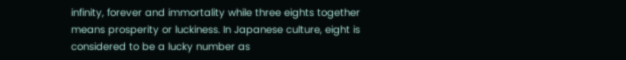infinity, forever and immortality while three eights together means prosperity or luckiness. In Japanese culture, eight is considered to be a lucky number as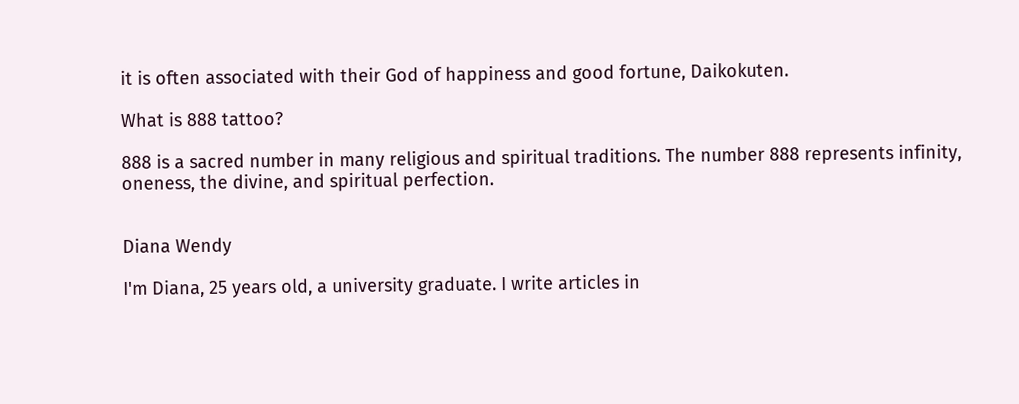it is often associated with their God of happiness and good fortune, Daikokuten.

What is 888 tattoo?

888 is a sacred number in many religious and spiritual traditions. The number 888 represents infinity, oneness, the divine, and spiritual perfection.


Diana Wendy

I'm Diana, 25 years old, a university graduate. I write articles in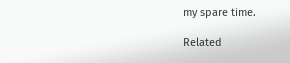my spare time.

Related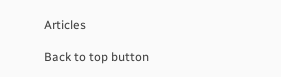Articles

Back to top button